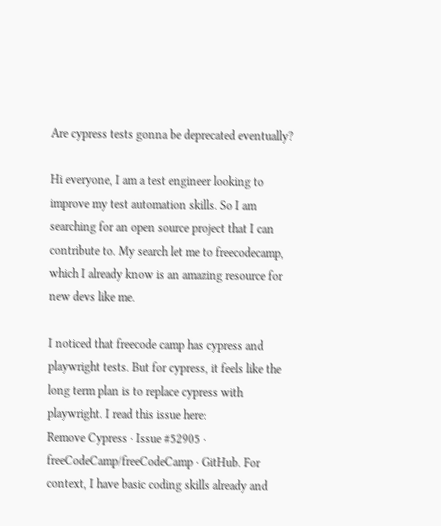Are cypress tests gonna be deprecated eventually?

Hi everyone, I am a test engineer looking to improve my test automation skills. So I am searching for an open source project that I can contribute to. My search let me to freecodecamp, which I already know is an amazing resource for new devs like me.

I noticed that freecode camp has cypress and playwright tests. But for cypress, it feels like the long term plan is to replace cypress with playwright. I read this issue here:
Remove Cypress · Issue #52905 · freeCodeCamp/freeCodeCamp · GitHub. For context, I have basic coding skills already and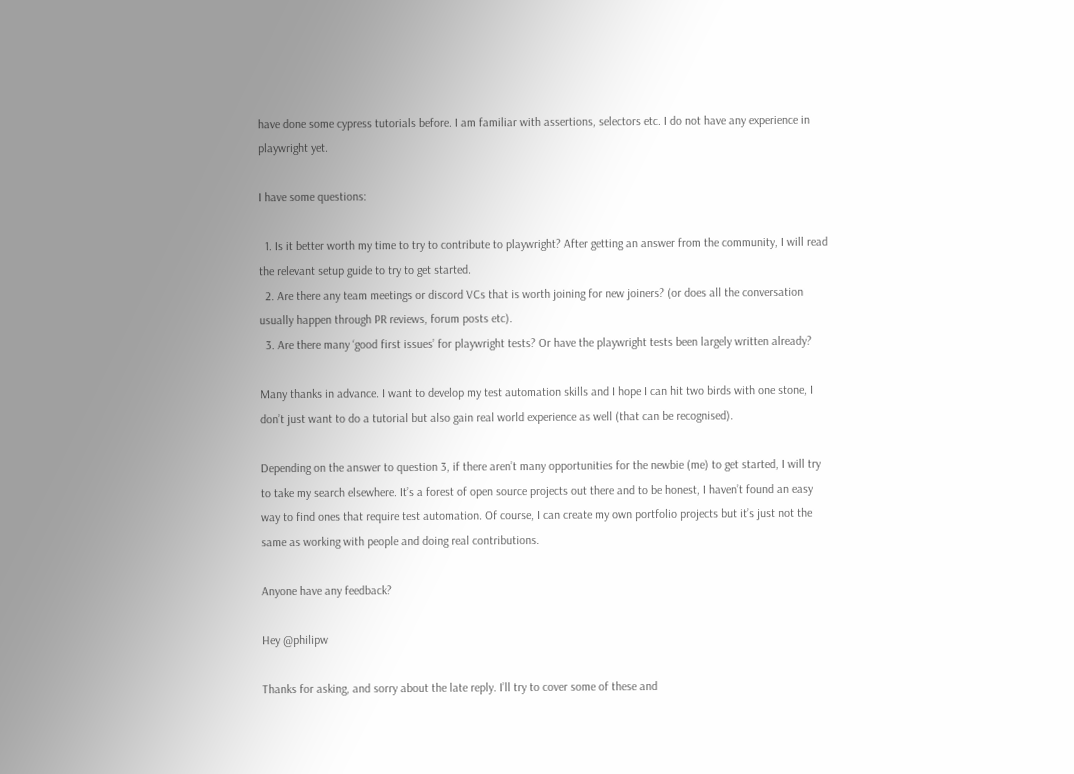have done some cypress tutorials before. I am familiar with assertions, selectors etc. I do not have any experience in playwright yet.

I have some questions:

  1. Is it better worth my time to try to contribute to playwright? After getting an answer from the community, I will read the relevant setup guide to try to get started.
  2. Are there any team meetings or discord VCs that is worth joining for new joiners? (or does all the conversation usually happen through PR reviews, forum posts etc).
  3. Are there many ‘good first issues’ for playwright tests? Or have the playwright tests been largely written already?

Many thanks in advance. I want to develop my test automation skills and I hope I can hit two birds with one stone, I don’t just want to do a tutorial but also gain real world experience as well (that can be recognised).

Depending on the answer to question 3, if there aren’t many opportunities for the newbie (me) to get started, I will try to take my search elsewhere. It’s a forest of open source projects out there and to be honest, I haven’t found an easy way to find ones that require test automation. Of course, I can create my own portfolio projects but it’s just not the same as working with people and doing real contributions.

Anyone have any feedback?

Hey @philipw

Thanks for asking, and sorry about the late reply. I’ll try to cover some of these and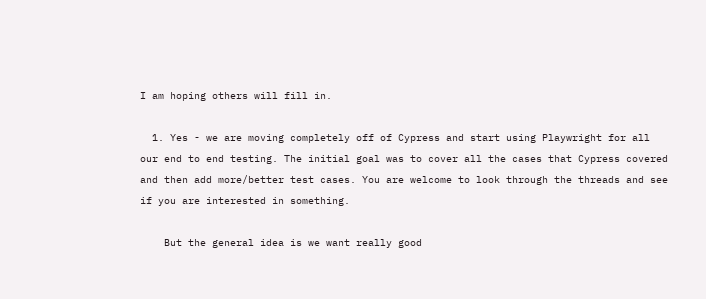I am hoping others will fill in.

  1. Yes - we are moving completely off of Cypress and start using Playwright for all our end to end testing. The initial goal was to cover all the cases that Cypress covered and then add more/better test cases. You are welcome to look through the threads and see if you are interested in something.

    But the general idea is we want really good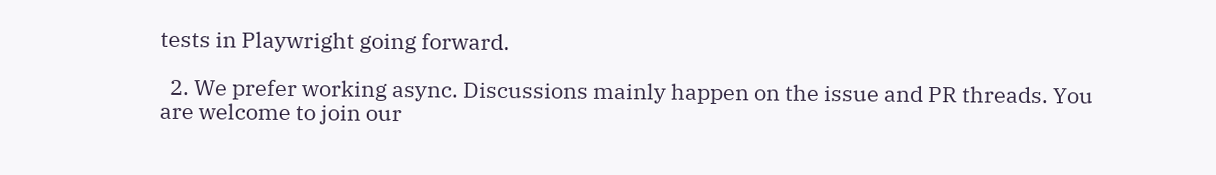tests in Playwright going forward.

  2. We prefer working async. Discussions mainly happen on the issue and PR threads. You are welcome to join our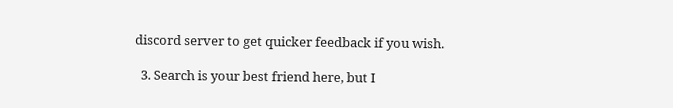discord server to get quicker feedback if you wish.

  3. Search is your best friend here, but I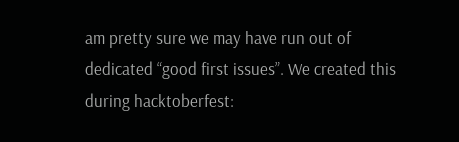am pretty sure we may have run out of dedicated “good first issues”. We created this during hacktoberfest: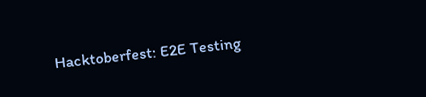Hacktoberfest: E2E Testing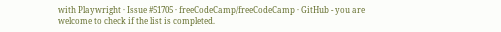with Playwright · Issue #51705 · freeCodeCamp/freeCodeCamp · GitHub - you are welcome to check if the list is completed.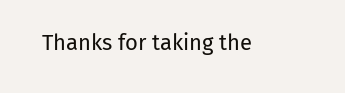Thanks for taking the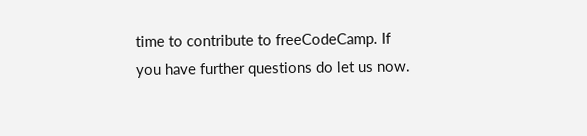time to contribute to freeCodeCamp. If you have further questions do let us now.